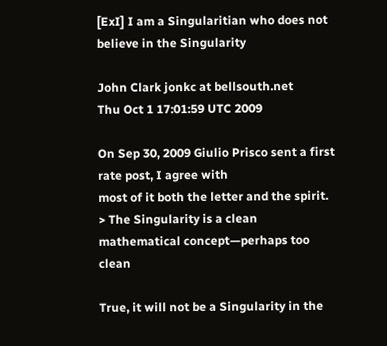[ExI] I am a Singularitian who does not believe in the Singularity

John Clark jonkc at bellsouth.net
Thu Oct 1 17:01:59 UTC 2009

On Sep 30, 2009 Giulio Prisco sent a first rate post, I agree with
most of it both the letter and the spirit.
> The Singularity is a clean mathematical concept—perhaps too clean

True, it will not be a Singularity in the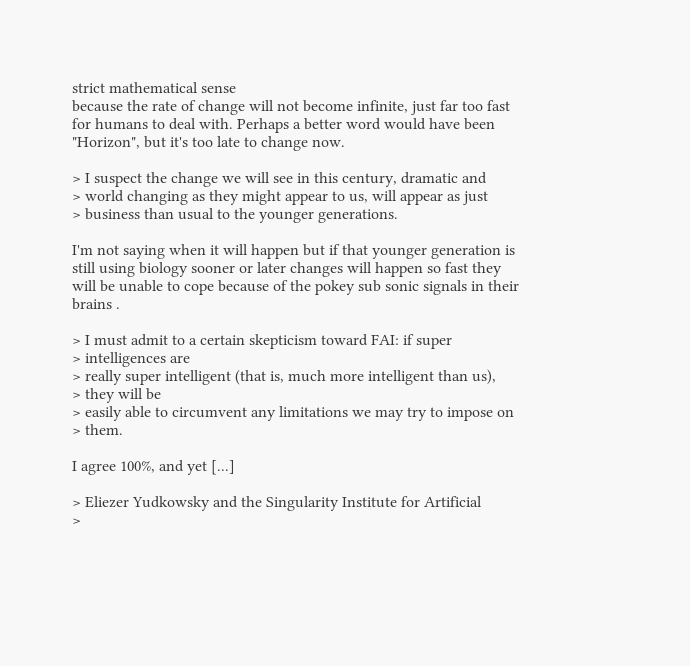strict mathematical sense
because the rate of change will not become infinite, just far too fast
for humans to deal with. Perhaps a better word would have been
"Horizon", but it's too late to change now.

> I suspect the change we will see in this century, dramatic and
> world changing as they might appear to us, will appear as just
> business than usual to the younger generations.

I'm not saying when it will happen but if that younger generation is
still using biology sooner or later changes will happen so fast they
will be unable to cope because of the pokey sub sonic signals in their
brains .

> I must admit to a certain skepticism toward FAI: if super
> intelligences are
> really super intelligent (that is, much more intelligent than us),
> they will be
> easily able to circumvent any limitations we may try to impose on
> them.

I agree 100%, and yet [...]

> Eliezer Yudkowsky and the Singularity Institute for Artificial
>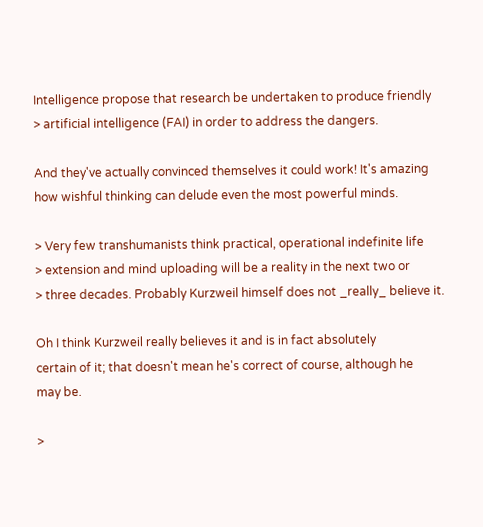Intelligence propose that research be undertaken to produce friendly
> artificial intelligence (FAI) in order to address the dangers.

And they've actually convinced themselves it could work! It's amazing
how wishful thinking can delude even the most powerful minds.

> Very few transhumanists think practical, operational indefinite life
> extension and mind uploading will be a reality in the next two or
> three decades. Probably Kurzweil himself does not _really_ believe it.

Oh I think Kurzweil really believes it and is in fact absolutely
certain of it; that doesn't mean he's correct of course, although he
may be.

>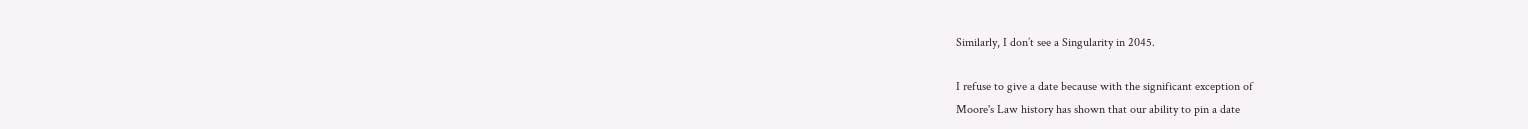Similarly, I don’t see a Singularity in 2045.

I refuse to give a date because with the significant exception of
Moore's Law history has shown that our ability to pin a date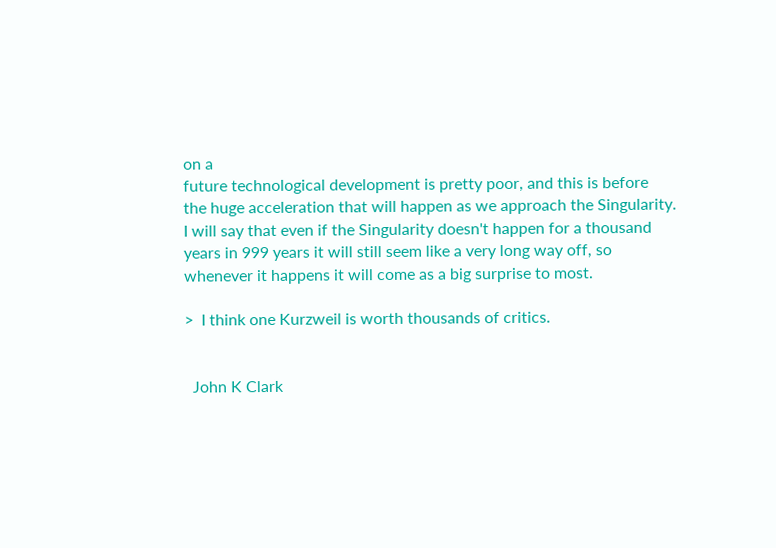on a
future technological development is pretty poor, and this is before
the huge acceleration that will happen as we approach the Singularity.
I will say that even if the Singularity doesn't happen for a thousand
years in 999 years it will still seem like a very long way off, so
whenever it happens it will come as a big surprise to most.

>  I think one Kurzweil is worth thousands of critics.


  John K Clark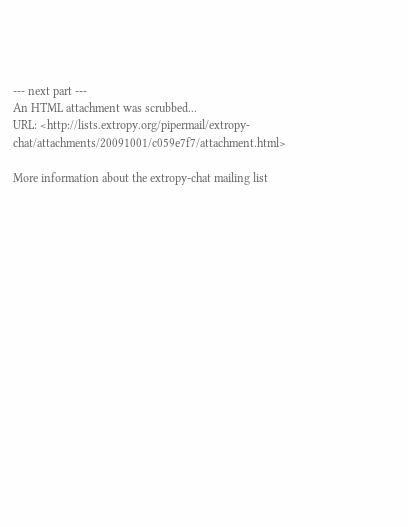--- next part ---
An HTML attachment was scrubbed...
URL: <http://lists.extropy.org/pipermail/extropy-chat/attachments/20091001/c059e7f7/attachment.html>

More information about the extropy-chat mailing list